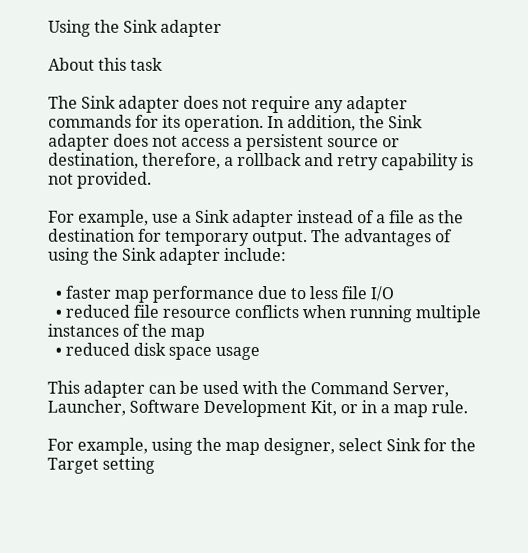Using the Sink adapter

About this task

The Sink adapter does not require any adapter commands for its operation. In addition, the Sink adapter does not access a persistent source or destination, therefore, a rollback and retry capability is not provided.

For example, use a Sink adapter instead of a file as the destination for temporary output. The advantages of using the Sink adapter include:

  • faster map performance due to less file I/O
  • reduced file resource conflicts when running multiple instances of the map
  • reduced disk space usage

This adapter can be used with the Command Server, Launcher, Software Development Kit, or in a map rule.

For example, using the map designer, select Sink for the Target setting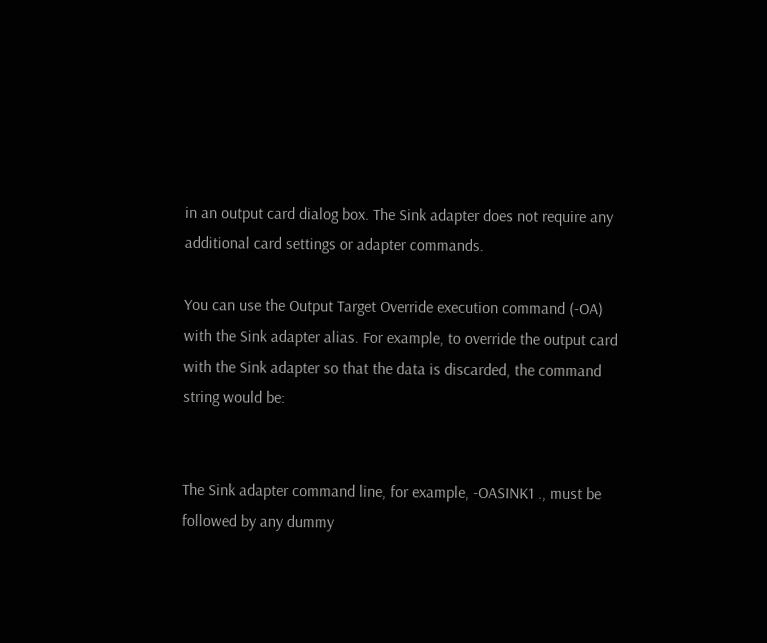in an output card dialog box. The Sink adapter does not require any additional card settings or adapter commands.

You can use the Output Target Override execution command (-OA) with the Sink adapter alias. For example, to override the output card with the Sink adapter so that the data is discarded, the command string would be:


The Sink adapter command line, for example, -OASINK1 ., must be followed by any dummy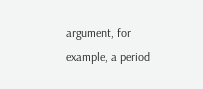argument, for example, a period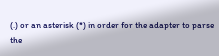(.) or an asterisk (*) in order for the adapter to parse the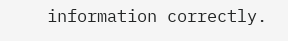information correctly.